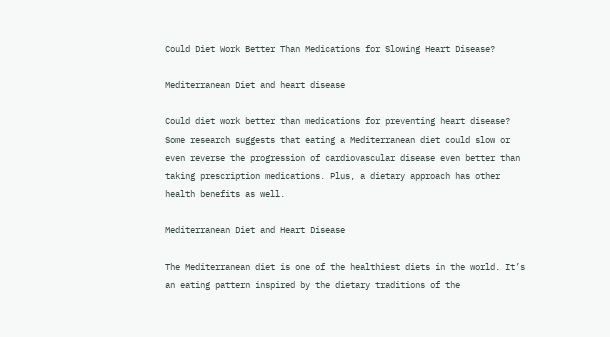Could Diet Work Better Than Medications for Slowing Heart Disease?

Mediterranean Diet and heart disease

Could diet work better than medications for preventing heart disease? Some research suggests that eating a Mediterranean diet could slow or even reverse the progression of cardiovascular disease even better than taking prescription medications. Plus, a dietary approach has other health benefits as well.

Mediterranean Diet and Heart Disease

The Mediterranean diet is one of the healthiest diets in the world. It’s an eating pattern inspired by the dietary traditions of the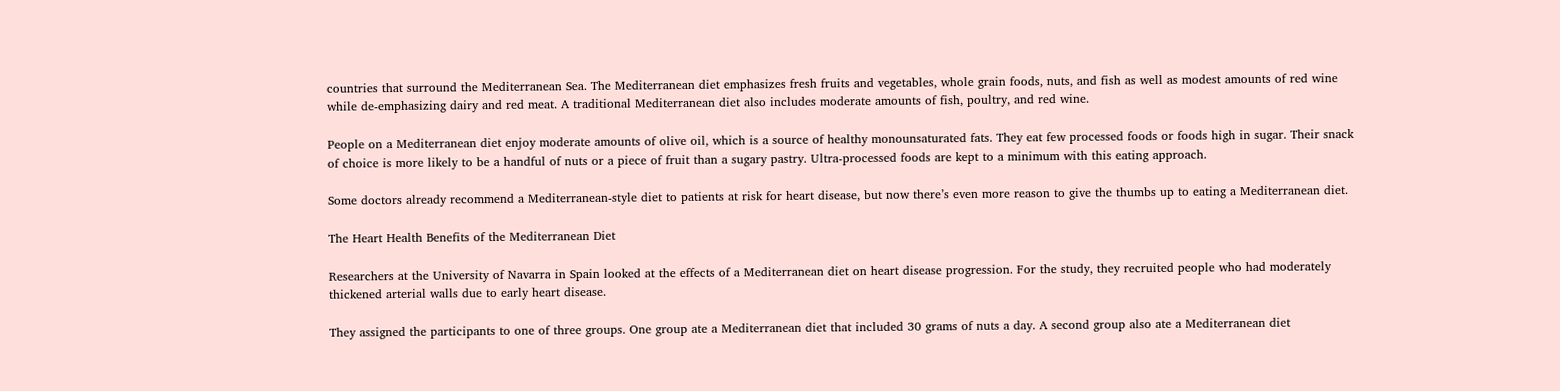countries that surround the Mediterranean Sea. The Mediterranean diet emphasizes fresh fruits and vegetables, whole grain foods, nuts, and fish as well as modest amounts of red wine while de-emphasizing dairy and red meat. A traditional Mediterranean diet also includes moderate amounts of fish, poultry, and red wine.

People on a Mediterranean diet enjoy moderate amounts of olive oil, which is a source of healthy monounsaturated fats. They eat few processed foods or foods high in sugar. Their snack of choice is more likely to be a handful of nuts or a piece of fruit than a sugary pastry. Ultra-processed foods are kept to a minimum with this eating approach.

Some doctors already recommend a Mediterranean-style diet to patients at risk for heart disease, but now there’s even more reason to give the thumbs up to eating a Mediterranean diet.

The Heart Health Benefits of the Mediterranean Diet

Researchers at the University of Navarra in Spain looked at the effects of a Mediterranean diet on heart disease progression. For the study, they recruited people who had moderately thickened arterial walls due to early heart disease.

They assigned the participants to one of three groups. One group ate a Mediterranean diet that included 30 grams of nuts a day. A second group also ate a Mediterranean diet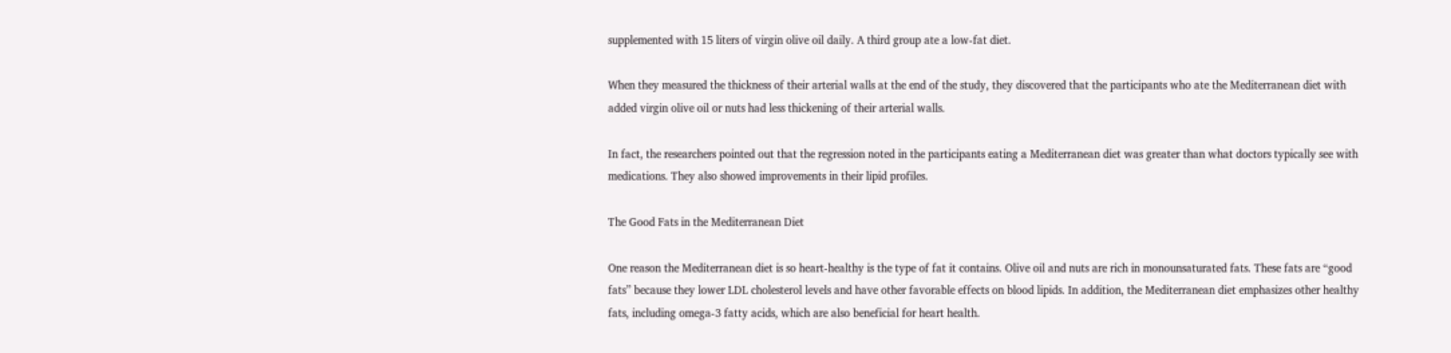supplemented with 15 liters of virgin olive oil daily. A third group ate a low-fat diet.

When they measured the thickness of their arterial walls at the end of the study, they discovered that the participants who ate the Mediterranean diet with added virgin olive oil or nuts had less thickening of their arterial walls.

In fact, the researchers pointed out that the regression noted in the participants eating a Mediterranean diet was greater than what doctors typically see with medications. They also showed improvements in their lipid profiles.

The Good Fats in the Mediterranean Diet

One reason the Mediterranean diet is so heart-healthy is the type of fat it contains. Olive oil and nuts are rich in monounsaturated fats. These fats are “good fats” because they lower LDL cholesterol levels and have other favorable effects on blood lipids. In addition, the Mediterranean diet emphasizes other healthy fats, including omega-3 fatty acids, which are also beneficial for heart health.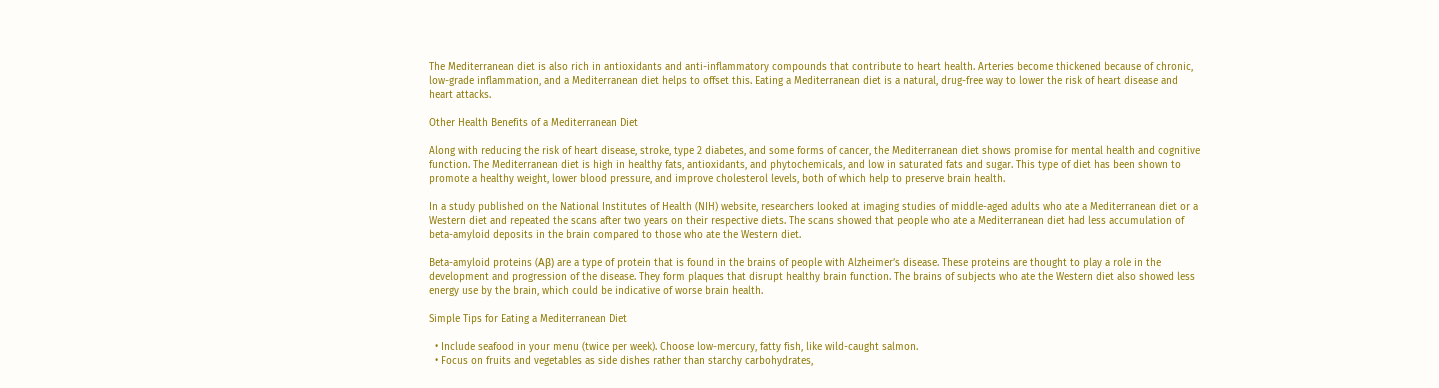The Mediterranean diet is also rich in antioxidants and anti-inflammatory compounds that contribute to heart health. Arteries become thickened because of chronic, low-grade inflammation, and a Mediterranean diet helps to offset this. Eating a Mediterranean diet is a natural, drug-free way to lower the risk of heart disease and heart attacks.

Other Health Benefits of a Mediterranean Diet

Along with reducing the risk of heart disease, stroke, type 2 diabetes, and some forms of cancer, the Mediterranean diet shows promise for mental health and cognitive function. The Mediterranean diet is high in healthy fats, antioxidants, and phytochemicals, and low in saturated fats and sugar. This type of diet has been shown to promote a healthy weight, lower blood pressure, and improve cholesterol levels, both of which help to preserve brain health.

In a study published on the National Institutes of Health (NIH) website, researchers looked at imaging studies of middle-aged adults who ate a Mediterranean diet or a Western diet and repeated the scans after two years on their respective diets. The scans showed that people who ate a Mediterranean diet had less accumulation of beta-amyloid deposits in the brain compared to those who ate the Western diet.

Beta-amyloid proteins (Aβ) are a type of protein that is found in the brains of people with Alzheimer’s disease. These proteins are thought to play a role in the development and progression of the disease. They form plaques that disrupt healthy brain function. The brains of subjects who ate the Western diet also showed less energy use by the brain, which could be indicative of worse brain health.

Simple Tips for Eating a Mediterranean Diet

  • Include seafood in your menu (twice per week). Choose low-mercury, fatty fish, like wild-caught salmon.
  • Focus on fruits and vegetables as side dishes rather than starchy carbohydrates,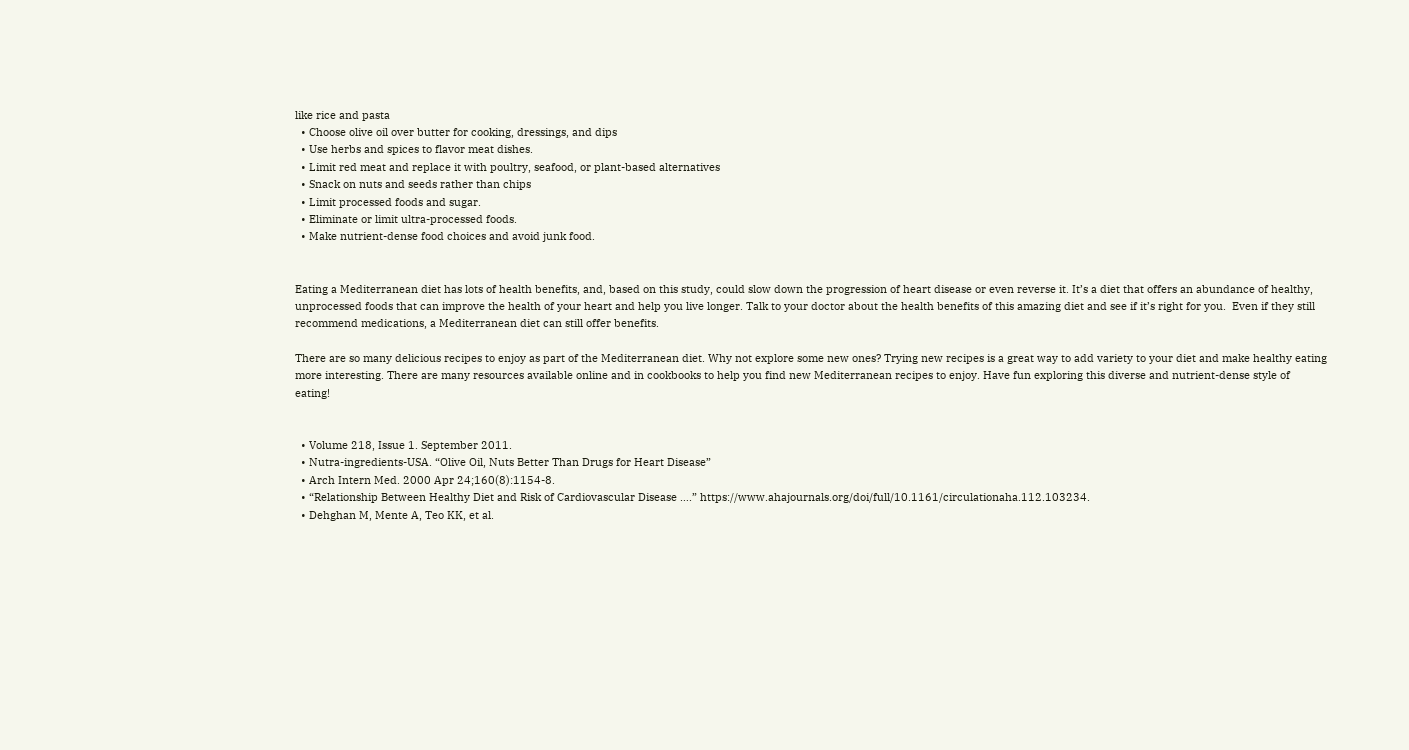like rice and pasta
  • Choose olive oil over butter for cooking, dressings, and dips
  • Use herbs and spices to flavor meat dishes.
  • Limit red meat and replace it with poultry, seafood, or plant-based alternatives
  • Snack on nuts and seeds rather than chips
  • Limit processed foods and sugar.
  • Eliminate or limit ultra-processed foods.
  • Make nutrient-dense food choices and avoid junk food.


Eating a Mediterranean diet has lots of health benefits, and, based on this study, could slow down the progression of heart disease or even reverse it. It’s a diet that offers an abundance of healthy, unprocessed foods that can improve the health of your heart and help you live longer. Talk to your doctor about the health benefits of this amazing diet and see if it’s right for you.  Even if they still recommend medications, a Mediterranean diet can still offer benefits.

There are so many delicious recipes to enjoy as part of the Mediterranean diet. Why not explore some new ones? Trying new recipes is a great way to add variety to your diet and make healthy eating more interesting. There are many resources available online and in cookbooks to help you find new Mediterranean recipes to enjoy. Have fun exploring this diverse and nutrient-dense style of eating!


  • Volume 218, Issue 1. September 2011.
  • Nutra-ingredients-USA. “Olive Oil, Nuts Better Than Drugs for Heart Disease”
  • Arch Intern Med. 2000 Apr 24;160(8):1154-8.
  • “Relationship Between Healthy Diet and Risk of Cardiovascular Disease ….” https://www.ahajournals.org/doi/full/10.1161/circulationaha.112.103234.
  • Dehghan M, Mente A, Teo KK, et al.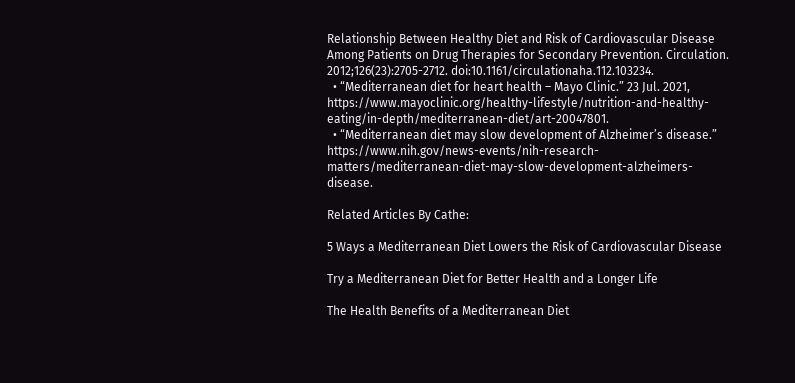Relationship Between Healthy Diet and Risk of Cardiovascular Disease Among Patients on Drug Therapies for Secondary Prevention. Circulation. 2012;126(23):2705-2712. doi:10.1161/circulationaha.112.103234.
  • “Mediterranean diet for heart health – Mayo Clinic.” 23 Jul. 2021, https://www.mayoclinic.org/healthy-lifestyle/nutrition-and-healthy-eating/in-depth/mediterranean-diet/art-20047801.
  • “Mediterranean diet may slow development of Alzheimer’s disease.” https://www.nih.gov/news-events/nih-research-matters/mediterranean-diet-may-slow-development-alzheimers-disease.

Related Articles By Cathe:

5 Ways a Mediterranean Diet Lowers the Risk of Cardiovascular Disease

Try a Mediterranean Diet for Better Health and a Longer Life

The Health Benefits of a Mediterranean Diet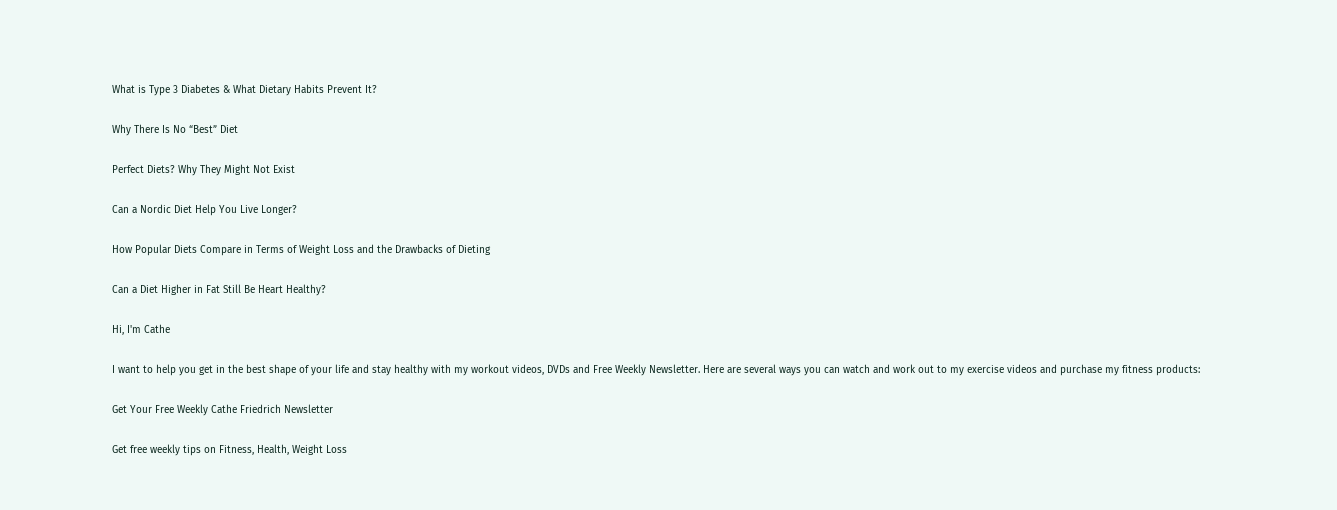What is Type 3 Diabetes & What Dietary Habits Prevent It?

Why There Is No “Best” Diet

Perfect Diets? Why They Might Not Exist

Can a Nordic Diet Help You Live Longer?

How Popular Diets Compare in Terms of Weight Loss and the Drawbacks of Dieting

Can a Diet Higher in Fat Still Be Heart Healthy?

Hi, I'm Cathe

I want to help you get in the best shape of your life and stay healthy with my workout videos, DVDs and Free Weekly Newsletter. Here are several ways you can watch and work out to my exercise videos and purchase my fitness products:

Get Your Free Weekly Cathe Friedrich Newsletter

Get free weekly tips on Fitness, Health, Weight Loss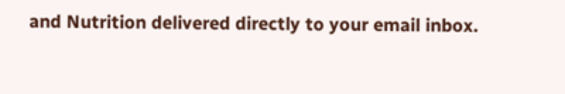and Nutrition delivered directly to your email inbox.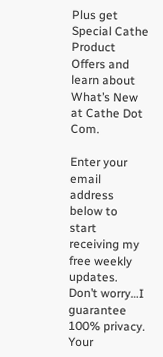Plus get Special Cathe Product Offers and learn about What’s New at Cathe Dot Com.

Enter your email address below to start receiving my free weekly updates. Don’t worry…I guarantee 100% privacy. Your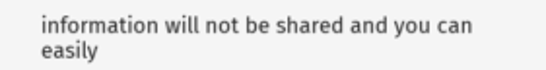information will not be shared and you can easily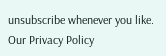unsubscribe whenever you like. Our Privacy Policy